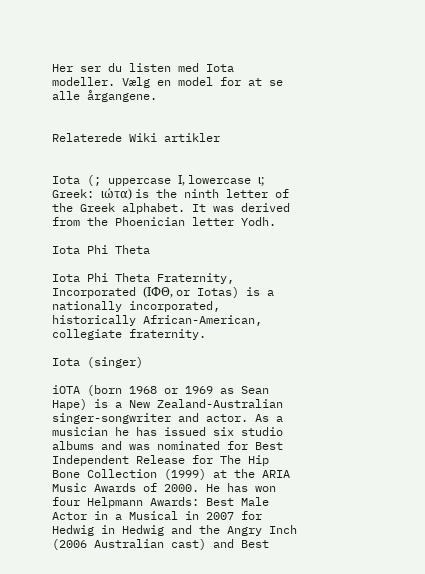Her ser du listen med Iota modeller. Vælg en model for at se alle årgangene.


Relaterede Wiki artikler


Iota (; uppercase Ι, lowercase ι; Greek: ιώτα) is the ninth letter of the Greek alphabet. It was derived from the Phoenician letter Yodh.

Iota Phi Theta

Iota Phi Theta Fraternity, Incorporated (ΙΦΘ, or Iotas) is a nationally incorporated, historically African-American, collegiate fraternity.

Iota (singer)

iOTA (born 1968 or 1969 as Sean Hape) is a New Zealand-Australian singer-songwriter and actor. As a musician he has issued six studio albums and was nominated for Best Independent Release for The Hip Bone Collection (1999) at the ARIA Music Awards of 2000. He has won four Helpmann Awards: Best Male Actor in a Musical in 2007 for Hedwig in Hedwig and the Angry Inch (2006 Australian cast) and Best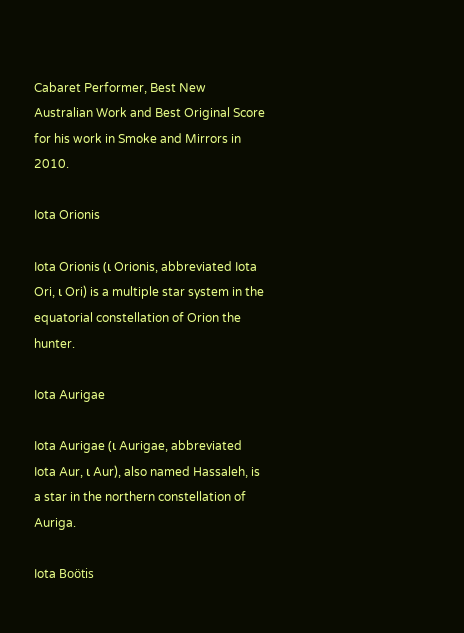Cabaret Performer, Best New Australian Work and Best Original Score for his work in Smoke and Mirrors in 2010.

Iota Orionis

Iota Orionis (ι Orionis, abbreviated Iota Ori, ι Ori) is a multiple star system in the equatorial constellation of Orion the hunter.

Iota Aurigae

Iota Aurigae (ι Aurigae, abbreviated Iota Aur, ι Aur), also named Hassaleh, is a star in the northern constellation of Auriga.

Iota Boötis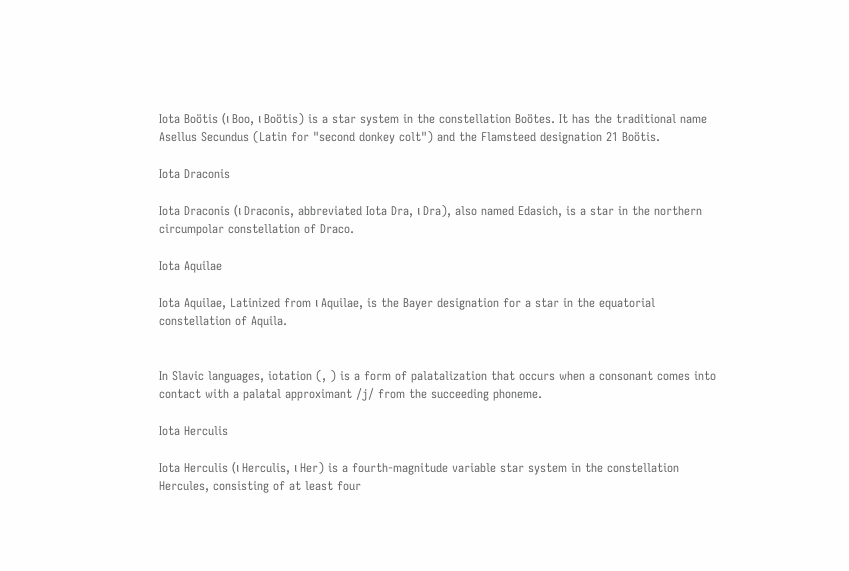Iota Boötis (ι Boo, ι Boötis) is a star system in the constellation Boötes. It has the traditional name Asellus Secundus (Latin for "second donkey colt") and the Flamsteed designation 21 Boötis.

Iota Draconis

Iota Draconis (ι Draconis, abbreviated Iota Dra, ι Dra), also named Edasich, is a star in the northern circumpolar constellation of Draco.

Iota Aquilae

Iota Aquilae, Latinized from ι Aquilae, is the Bayer designation for a star in the equatorial constellation of Aquila.


In Slavic languages, iotation (, ) is a form of palatalization that occurs when a consonant comes into contact with a palatal approximant /j/ from the succeeding phoneme.

Iota Herculis

Iota Herculis (ι Herculis, ι Her) is a fourth-magnitude variable star system in the constellation Hercules, consisting of at least four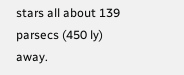stars all about 139 parsecs (450 ly) away.